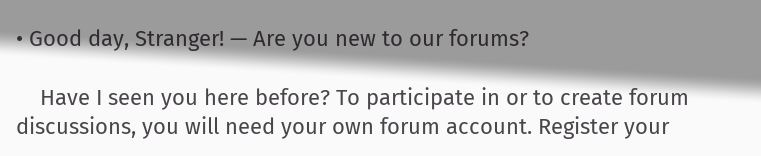• Good day, Stranger! — Are you new to our forums?

    Have I seen you here before? To participate in or to create forum discussions, you will need your own forum account. Register your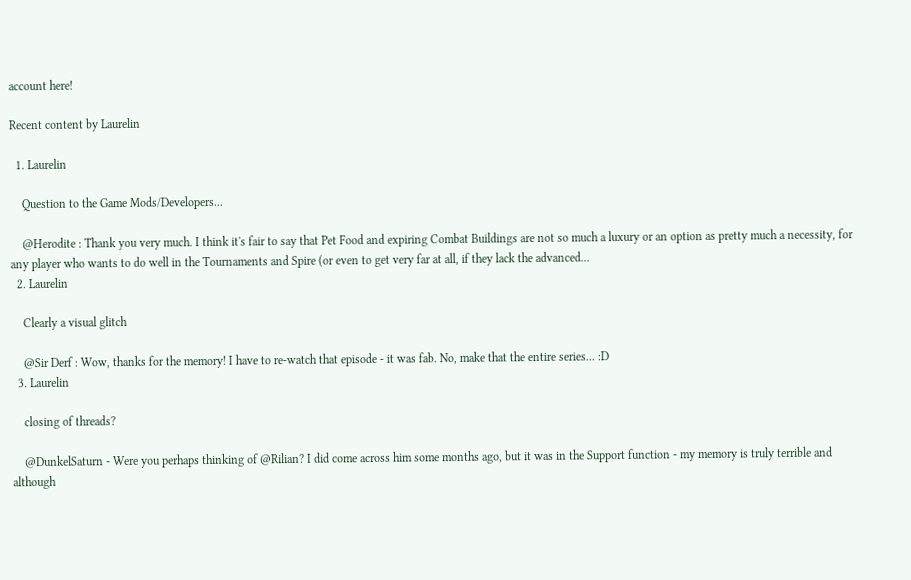account here!

Recent content by Laurelin

  1. Laurelin

    Question to the Game Mods/Developers...

    @Herodite : Thank you very much. I think it's fair to say that Pet Food and expiring Combat Buildings are not so much a luxury or an option as pretty much a necessity, for any player who wants to do well in the Tournaments and Spire (or even to get very far at all, if they lack the advanced...
  2. Laurelin

    Clearly a visual glitch

    @Sir Derf : Wow, thanks for the memory! I have to re-watch that episode - it was fab. No, make that the entire series... :D
  3. Laurelin

    closing of threads?

    @DunkelSaturn - Were you perhaps thinking of @Rilian? I did come across him some months ago, but it was in the Support function - my memory is truly terrible and although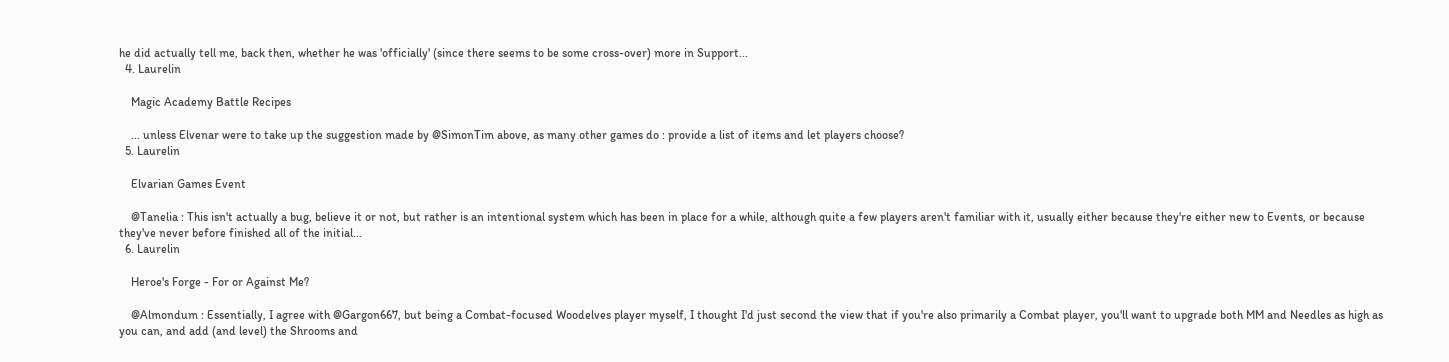he did actually tell me, back then, whether he was 'officially' (since there seems to be some cross-over) more in Support...
  4. Laurelin

    Magic Academy Battle Recipes

    ... unless Elvenar were to take up the suggestion made by @SimonTim above, as many other games do : provide a list of items and let players choose?
  5. Laurelin

    Elvarian Games Event

    @Tanelia : This isn't actually a bug, believe it or not, but rather is an intentional system which has been in place for a while, although quite a few players aren't familiar with it, usually either because they're either new to Events, or because they've never before finished all of the initial...
  6. Laurelin

    Heroe's Forge - For or Against Me?

    @Almondum : Essentially, I agree with @Gargon667, but being a Combat-focused Woodelves player myself, I thought I'd just second the view that if you're also primarily a Combat player, you'll want to upgrade both MM and Needles as high as you can, and add (and level) the Shrooms and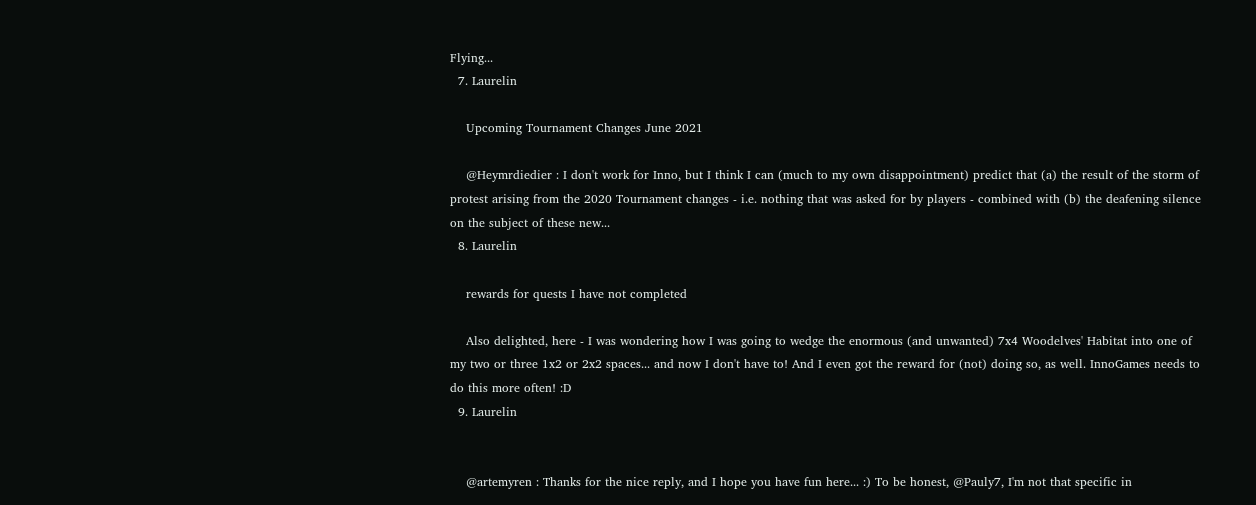Flying...
  7. Laurelin

    Upcoming Tournament Changes June 2021

    @Heymrdiedier : I don't work for Inno, but I think I can (much to my own disappointment) predict that (a) the result of the storm of protest arising from the 2020 Tournament changes - i.e. nothing that was asked for by players - combined with (b) the deafening silence on the subject of these new...
  8. Laurelin

    rewards for quests I have not completed

    Also delighted, here - I was wondering how I was going to wedge the enormous (and unwanted) 7x4 Woodelves' Habitat into one of my two or three 1x2 or 2x2 spaces... and now I don't have to! And I even got the reward for (not) doing so, as well. InnoGames needs to do this more often! :D
  9. Laurelin


    @artemyren : Thanks for the nice reply, and I hope you have fun here... :) To be honest, @Pauly7, I'm not that specific in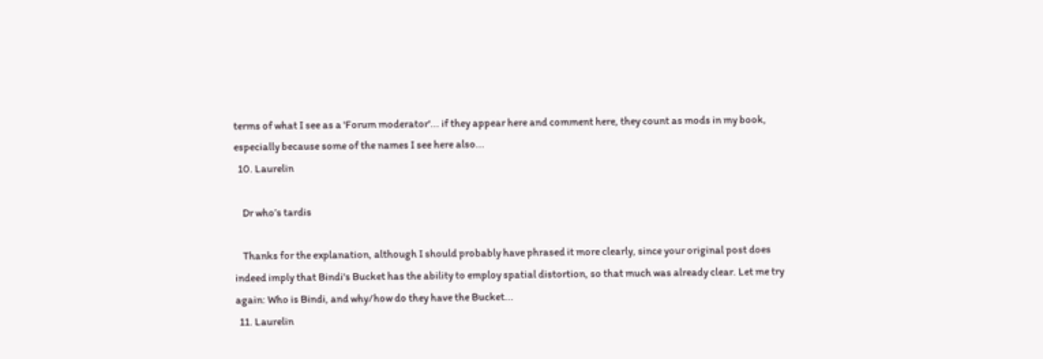terms of what I see as a 'Forum moderator'... if they appear here and comment here, they count as mods in my book, especially because some of the names I see here also...
  10. Laurelin

    Dr who’s tardis

    Thanks for the explanation, although I should probably have phrased it more clearly, since your original post does indeed imply that Bindi's Bucket has the ability to employ spatial distortion, so that much was already clear. Let me try again: Who is Bindi, and why/how do they have the Bucket...
  11. Laurelin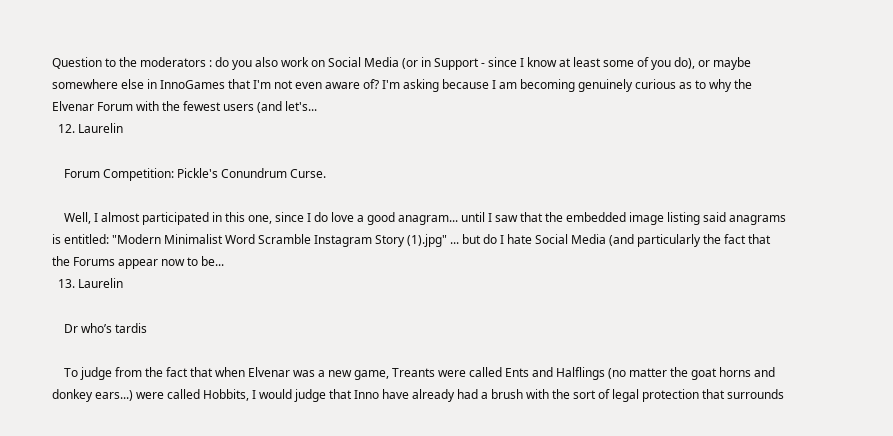Question to the moderators : do you also work on Social Media (or in Support - since I know at least some of you do), or maybe somewhere else in InnoGames that I'm not even aware of? I'm asking because I am becoming genuinely curious as to why the Elvenar Forum with the fewest users (and let's...
  12. Laurelin

    Forum Competition: Pickle's Conundrum Curse.

    Well, I almost participated in this one, since I do love a good anagram... until I saw that the embedded image listing said anagrams is entitled: "Modern Minimalist Word Scramble Instagram Story (1).jpg" ... but do I hate Social Media (and particularly the fact that the Forums appear now to be...
  13. Laurelin

    Dr who’s tardis

    To judge from the fact that when Elvenar was a new game, Treants were called Ents and Halflings (no matter the goat horns and donkey ears...) were called Hobbits, I would judge that Inno have already had a brush with the sort of legal protection that surrounds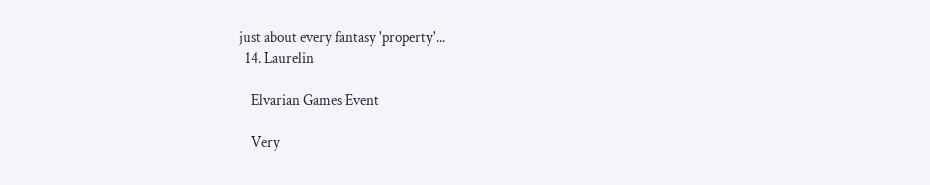just about every fantasy 'property'...
  14. Laurelin

    Elvarian Games Event

    Very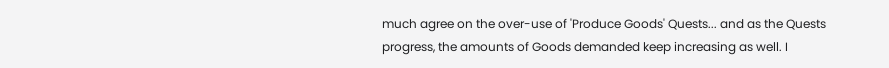much agree on the over-use of 'Produce Goods' Quests... and as the Quests progress, the amounts of Goods demanded keep increasing as well. I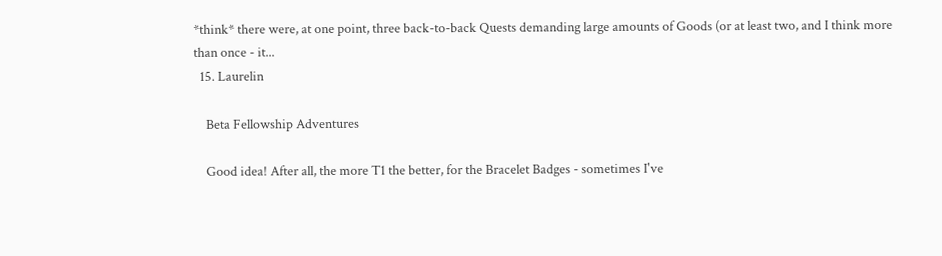*think* there were, at one point, three back-to-back Quests demanding large amounts of Goods (or at least two, and I think more than once - it...
  15. Laurelin

    Beta Fellowship Adventures

    Good idea! After all, the more T1 the better, for the Bracelet Badges - sometimes I've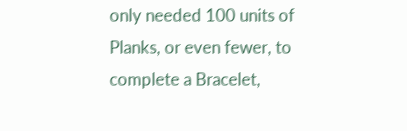only needed 100 units of Planks, or even fewer, to complete a Bracelet,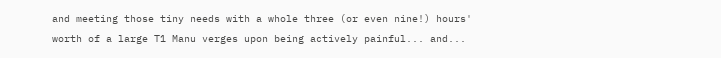and meeting those tiny needs with a whole three (or even nine!) hours' worth of a large T1 Manu verges upon being actively painful... and...